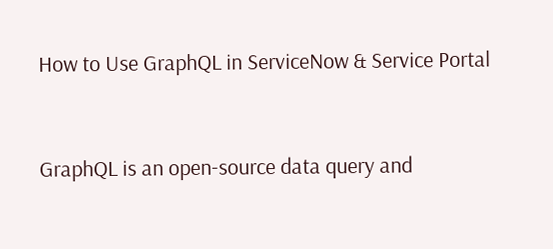How to Use GraphQL in ServiceNow & Service Portal


GraphQL is an open-source data query and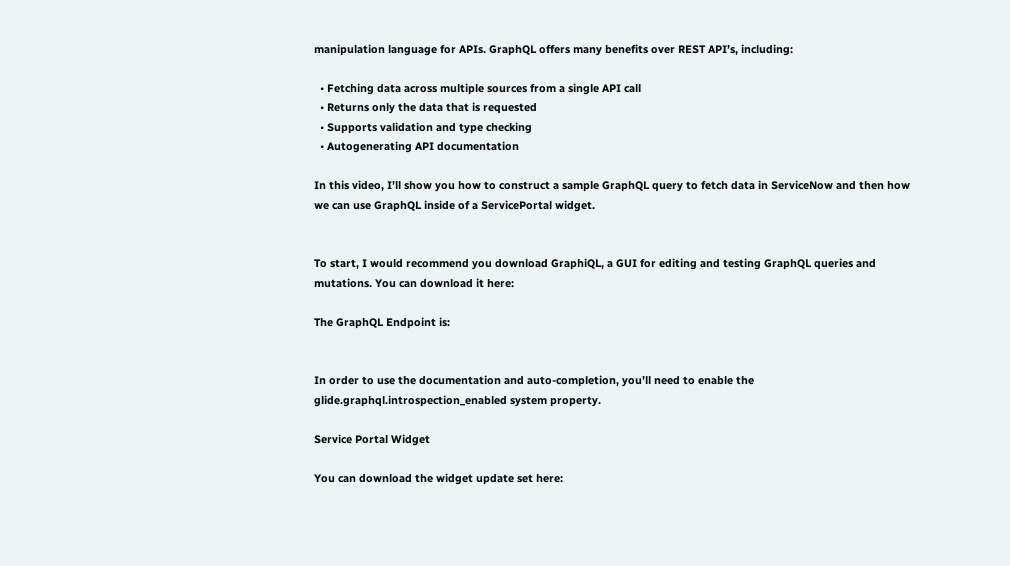manipulation language for APIs. GraphQL offers many benefits over REST API’s, including:

  • Fetching data across multiple sources from a single API call
  • Returns only the data that is requested
  • Supports validation and type checking
  • Autogenerating API documentation

In this video, I’ll show you how to construct a sample GraphQL query to fetch data in ServiceNow and then how we can use GraphQL inside of a ServicePortal widget.


To start, I would recommend you download GraphiQL, a GUI for editing and testing GraphQL queries and mutations. You can download it here:

The GraphQL Endpoint is:


In order to use the documentation and auto-completion, you’ll need to enable the glide.graphql.introspection_enabled system property.

Service Portal Widget

You can download the widget update set here: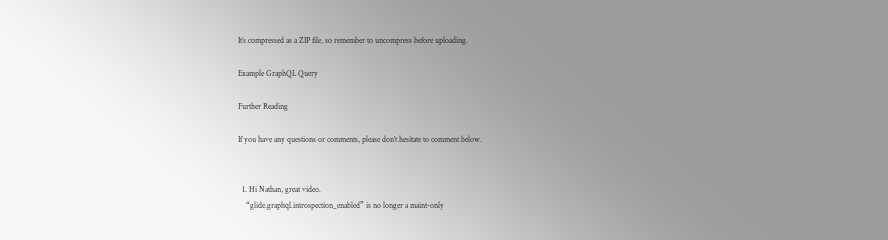It’s compressed as a ZIP file, so remember to uncompress before uploading.

Example GraphQL Query

Further Reading

If you have any questions or comments, please don’t hesitate to comment below.


  1. Hi Nathan, great video.
    “glide.graphql.introspection_enabled” is no longer a maint-only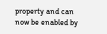property and can now be enabled by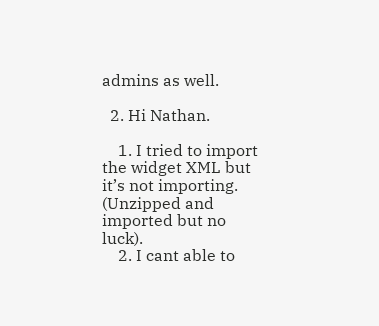admins as well.

  2. Hi Nathan.

    1. I tried to import the widget XML but it’s not importing. (Unzipped and imported but no luck).
    2. I cant able to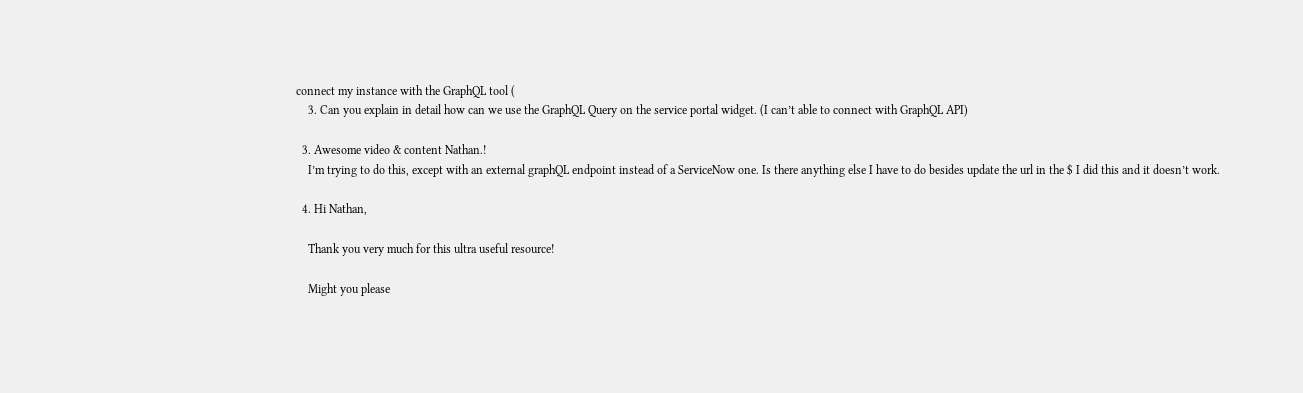connect my instance with the GraphQL tool (
    3. Can you explain in detail how can we use the GraphQL Query on the service portal widget. (I can’t able to connect with GraphQL API)

  3. Awesome video & content Nathan.!
    I’m trying to do this, except with an external graphQL endpoint instead of a ServiceNow one. Is there anything else I have to do besides update the url in the $ I did this and it doesn’t work.

  4. Hi Nathan,

    Thank you very much for this ultra useful resource!

    Might you please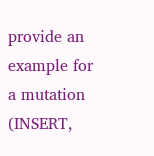provide an example for a mutation (INSERT,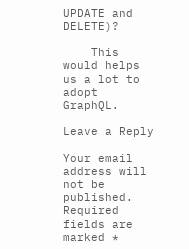UPDATE and DELETE)?

    This would helps us a lot to adopt GraphQL.

Leave a Reply

Your email address will not be published. Required fields are marked *